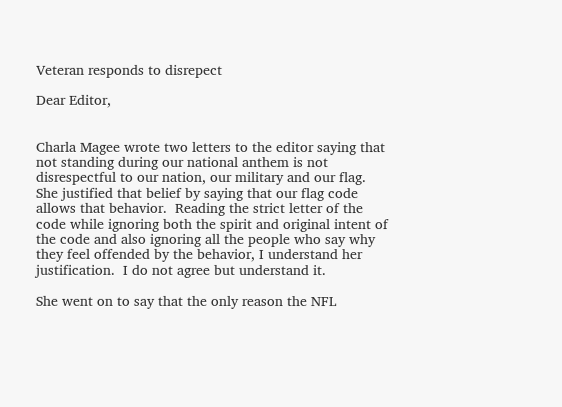Veteran responds to disrepect

Dear Editor,


Charla Magee wrote two letters to the editor saying that not standing during our national anthem is not disrespectful to our nation, our military and our flag.  She justified that belief by saying that our flag code allows that behavior.  Reading the strict letter of the code while ignoring both the spirit and original intent of the code and also ignoring all the people who say why they feel offended by the behavior, I understand her justification.  I do not agree but understand it.

She went on to say that the only reason the NFL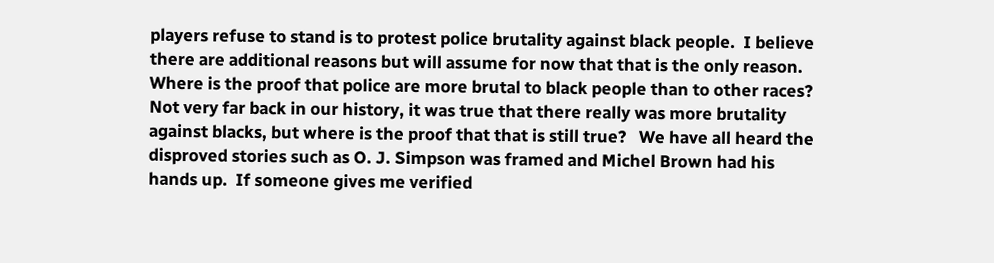players refuse to stand is to protest police brutality against black people.  I believe there are additional reasons but will assume for now that that is the only reason.  Where is the proof that police are more brutal to black people than to other races?  Not very far back in our history, it was true that there really was more brutality against blacks, but where is the proof that that is still true?   We have all heard the disproved stories such as O. J. Simpson was framed and Michel Brown had his hands up.  If someone gives me verified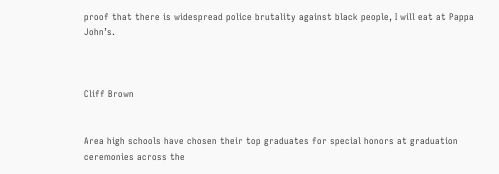proof that there is widespread police brutality against black people, I will eat at Pappa John’s.



Cliff Brown


Area high schools have chosen their top graduates for special honors at graduation ceremonies across the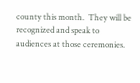county this month.  They will be recognized and speak to audiences at those ceremonies.